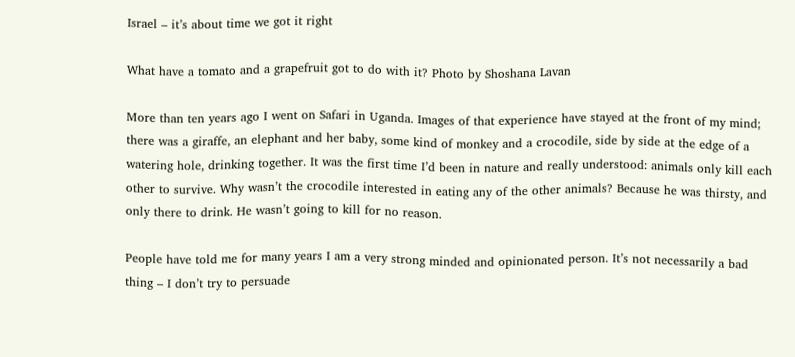Israel – it’s about time we got it right

What have a tomato and a grapefruit got to do with it? Photo by Shoshana Lavan

More than ten years ago I went on Safari in Uganda. Images of that experience have stayed at the front of my mind; there was a giraffe, an elephant and her baby, some kind of monkey and a crocodile, side by side at the edge of a watering hole, drinking together. It was the first time I’d been in nature and really understood: animals only kill each other to survive. Why wasn’t the crocodile interested in eating any of the other animals? Because he was thirsty, and only there to drink. He wasn’t going to kill for no reason.

People have told me for many years I am a very strong minded and opinionated person. It’s not necessarily a bad thing – I don’t try to persuade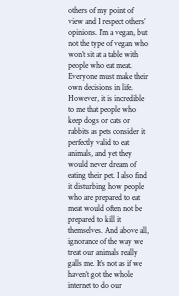others of my point of view and I respect others’ opinions. I’m a vegan, but not the type of vegan who won’t sit at a table with people who eat meat. Everyone must make their own decisions in life. However, it is incredible to me that people who keep dogs or cats or rabbits as pets consider it perfectly valid to eat animals, and yet they would never dream of eating their pet. I also find it disturbing how people who are prepared to eat meat would often not be prepared to kill it themselves. And above all, ignorance of the way we treat our animals really galls me. It’s not as if we haven’t got the whole internet to do our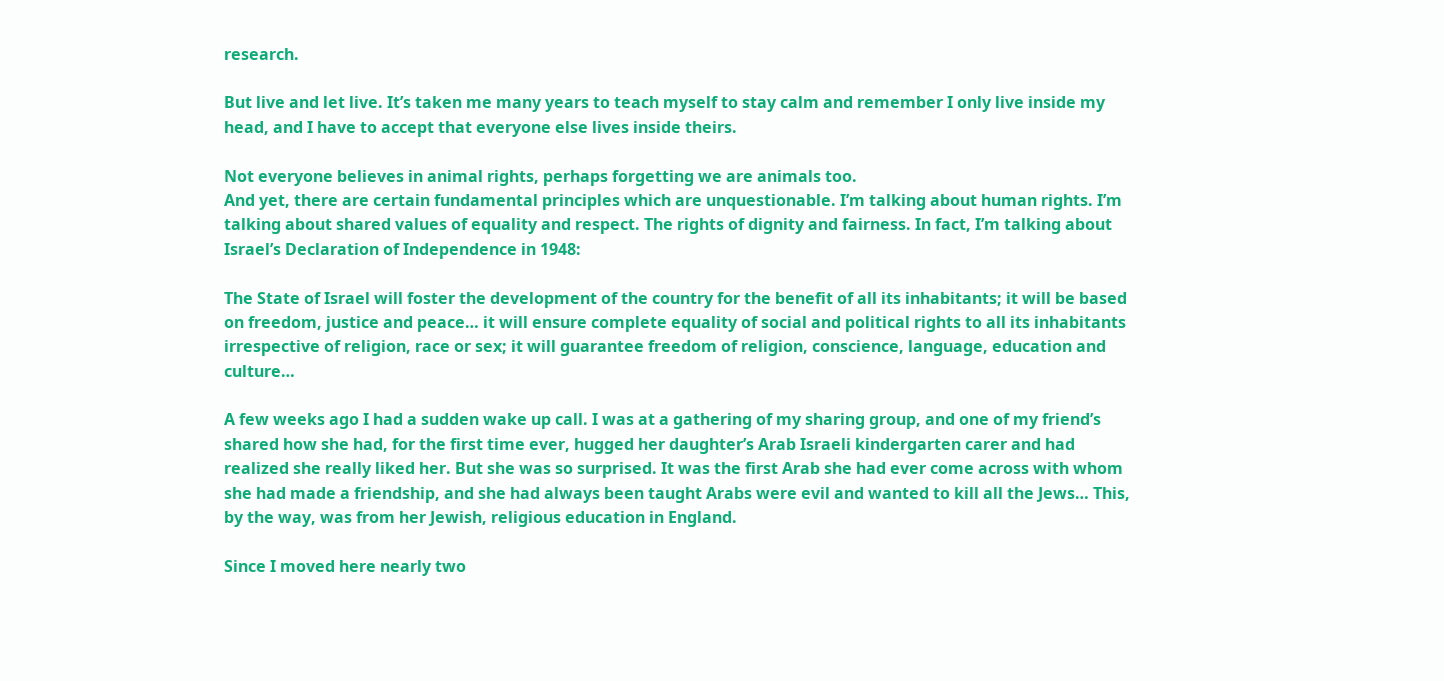research.

But live and let live. It’s taken me many years to teach myself to stay calm and remember I only live inside my head, and I have to accept that everyone else lives inside theirs.

Not everyone believes in animal rights, perhaps forgetting we are animals too.
And yet, there are certain fundamental principles which are unquestionable. I’m talking about human rights. I’m talking about shared values of equality and respect. The rights of dignity and fairness. In fact, I’m talking about Israel’s Declaration of Independence in 1948:

The State of Israel will foster the development of the country for the benefit of all its inhabitants; it will be based on freedom, justice and peace… it will ensure complete equality of social and political rights to all its inhabitants irrespective of religion, race or sex; it will guarantee freedom of religion, conscience, language, education and culture…

A few weeks ago I had a sudden wake up call. I was at a gathering of my sharing group, and one of my friend’s shared how she had, for the first time ever, hugged her daughter’s Arab Israeli kindergarten carer and had realized she really liked her. But she was so surprised. It was the first Arab she had ever come across with whom she had made a friendship, and she had always been taught Arabs were evil and wanted to kill all the Jews… This, by the way, was from her Jewish, religious education in England.

Since I moved here nearly two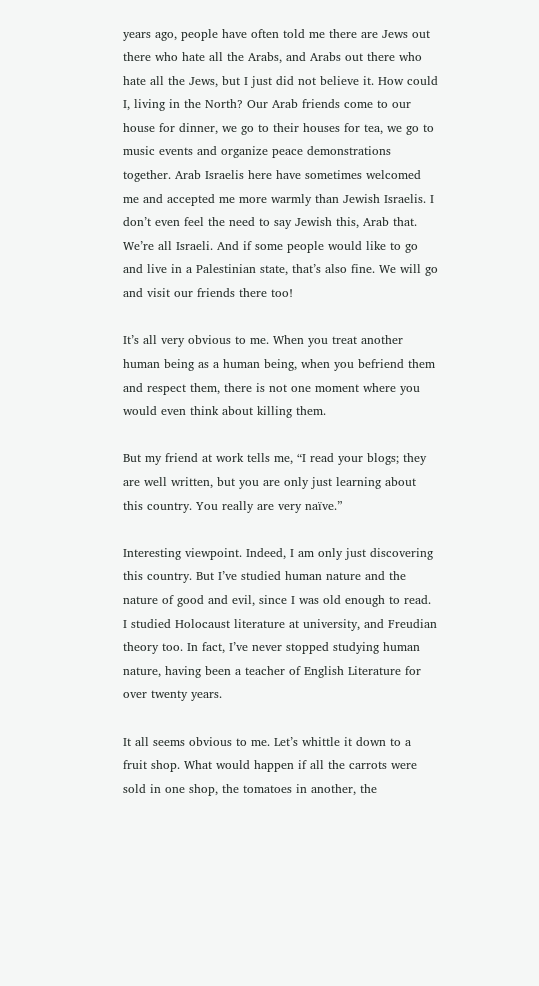years ago, people have often told me there are Jews out there who hate all the Arabs, and Arabs out there who hate all the Jews, but I just did not believe it. How could I, living in the North? Our Arab friends come to our house for dinner, we go to their houses for tea, we go to music events and organize peace demonstrations together. Arab Israelis here have sometimes welcomed me and accepted me more warmly than Jewish Israelis. I don’t even feel the need to say Jewish this, Arab that. We’re all Israeli. And if some people would like to go and live in a Palestinian state, that’s also fine. We will go and visit our friends there too!

It’s all very obvious to me. When you treat another human being as a human being, when you befriend them and respect them, there is not one moment where you would even think about killing them.

But my friend at work tells me, “I read your blogs; they are well written, but you are only just learning about this country. You really are very naïve.”

Interesting viewpoint. Indeed, I am only just discovering this country. But I’ve studied human nature and the nature of good and evil, since I was old enough to read. I studied Holocaust literature at university, and Freudian theory too. In fact, I’ve never stopped studying human nature, having been a teacher of English Literature for over twenty years.

It all seems obvious to me. Let’s whittle it down to a fruit shop. What would happen if all the carrots were sold in one shop, the tomatoes in another, the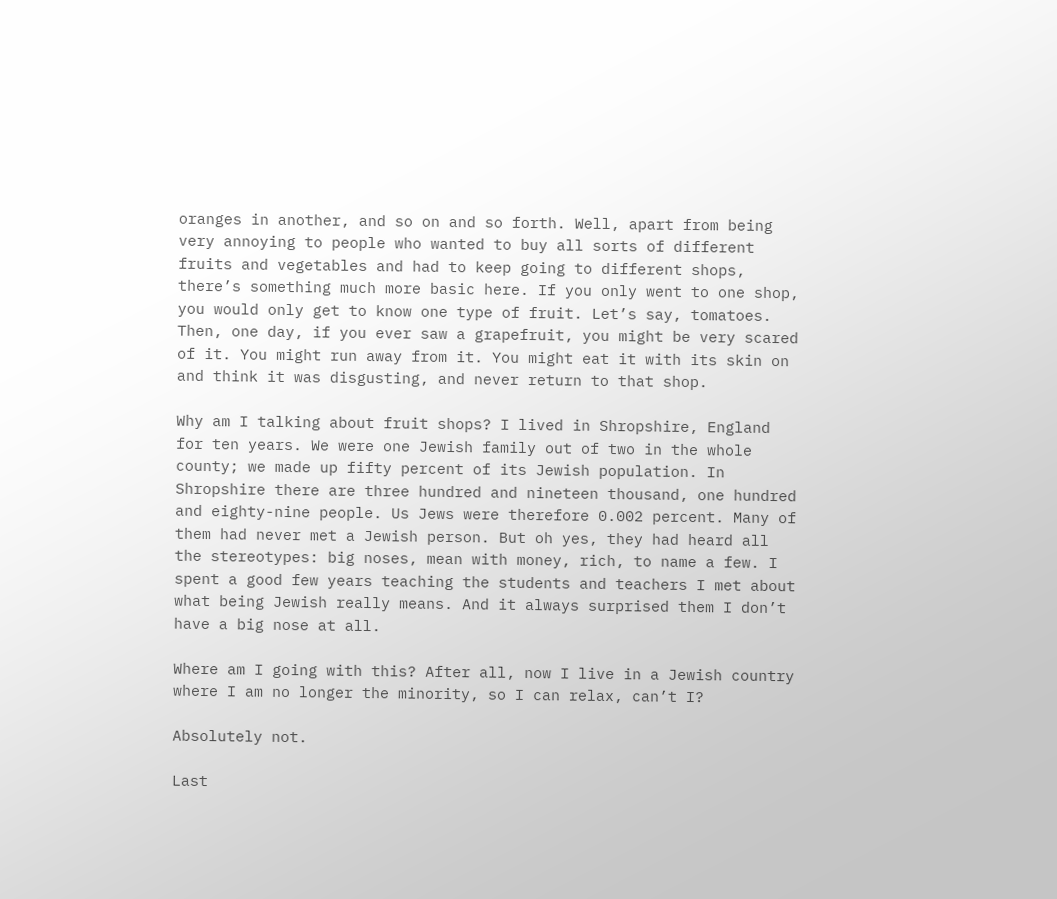oranges in another, and so on and so forth. Well, apart from being very annoying to people who wanted to buy all sorts of different fruits and vegetables and had to keep going to different shops, there’s something much more basic here. If you only went to one shop, you would only get to know one type of fruit. Let’s say, tomatoes. Then, one day, if you ever saw a grapefruit, you might be very scared of it. You might run away from it. You might eat it with its skin on and think it was disgusting, and never return to that shop.

Why am I talking about fruit shops? I lived in Shropshire, England for ten years. We were one Jewish family out of two in the whole county; we made up fifty percent of its Jewish population. In Shropshire there are three hundred and nineteen thousand, one hundred and eighty-nine people. Us Jews were therefore 0.002 percent. Many of them had never met a Jewish person. But oh yes, they had heard all the stereotypes: big noses, mean with money, rich, to name a few. I spent a good few years teaching the students and teachers I met about what being Jewish really means. And it always surprised them I don’t have a big nose at all.

Where am I going with this? After all, now I live in a Jewish country where I am no longer the minority, so I can relax, can’t I?

Absolutely not.

Last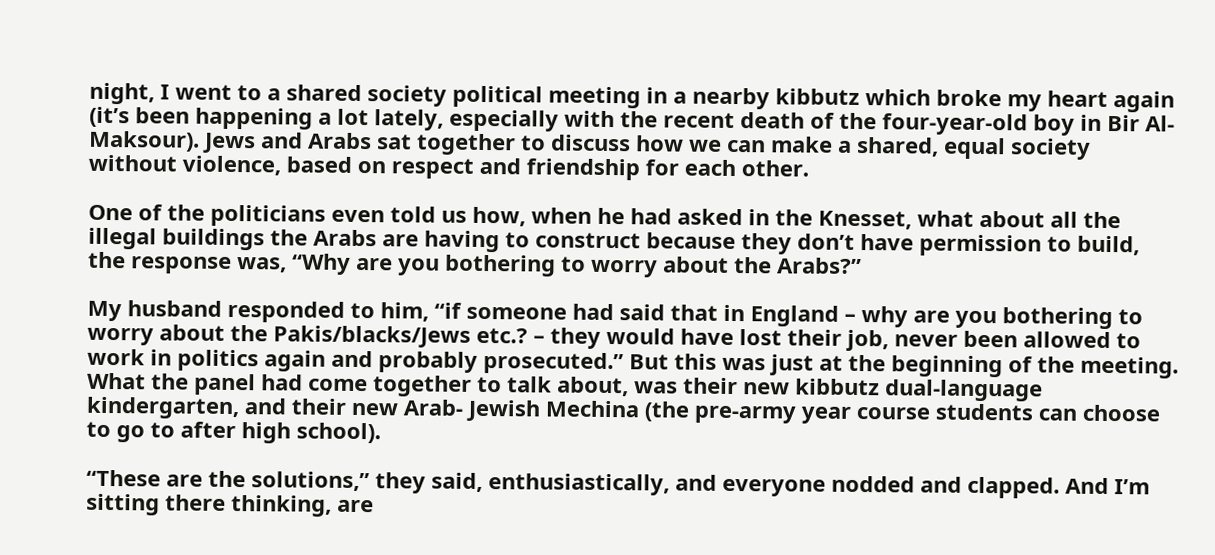night, I went to a shared society political meeting in a nearby kibbutz which broke my heart again (it’s been happening a lot lately, especially with the recent death of the four-year-old boy in Bir Al-Maksour). Jews and Arabs sat together to discuss how we can make a shared, equal society without violence, based on respect and friendship for each other.

One of the politicians even told us how, when he had asked in the Knesset, what about all the illegal buildings the Arabs are having to construct because they don’t have permission to build, the response was, “Why are you bothering to worry about the Arabs?”

My husband responded to him, “if someone had said that in England – why are you bothering to worry about the Pakis/blacks/Jews etc.? – they would have lost their job, never been allowed to work in politics again and probably prosecuted.” But this was just at the beginning of the meeting. What the panel had come together to talk about, was their new kibbutz dual-language kindergarten, and their new Arab- Jewish Mechina (the pre-army year course students can choose to go to after high school).

“These are the solutions,” they said, enthusiastically, and everyone nodded and clapped. And I’m sitting there thinking, are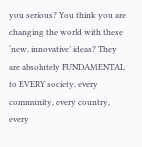you serious? You think you are changing the world with these ‘new, innovative’ ideas? They are absolutely FUNDAMENTAL to EVERY society, every community, every country, every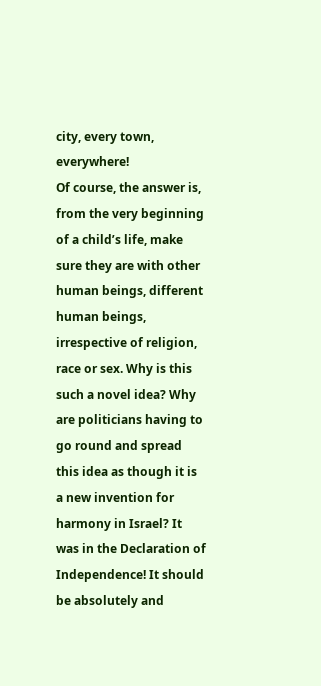city, every town, everywhere!
Of course, the answer is, from the very beginning of a child’s life, make sure they are with other human beings, different human beings, irrespective of religion, race or sex. Why is this such a novel idea? Why are politicians having to go round and spread this idea as though it is a new invention for harmony in Israel? It was in the Declaration of Independence! It should be absolutely and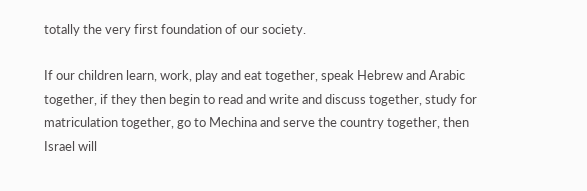totally the very first foundation of our society.

If our children learn, work, play and eat together, speak Hebrew and Arabic together, if they then begin to read and write and discuss together, study for matriculation together, go to Mechina and serve the country together, then Israel will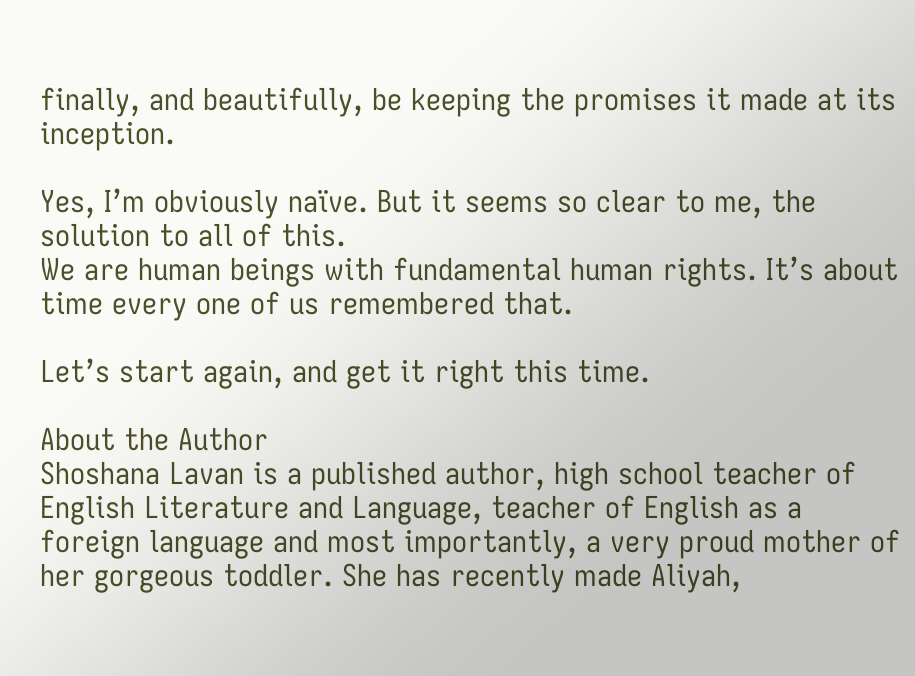finally, and beautifully, be keeping the promises it made at its inception.

Yes, I’m obviously naïve. But it seems so clear to me, the solution to all of this.
We are human beings with fundamental human rights. It’s about time every one of us remembered that.

Let’s start again, and get it right this time.

About the Author
Shoshana Lavan is a published author, high school teacher of English Literature and Language, teacher of English as a foreign language and most importantly, a very proud mother of her gorgeous toddler. She has recently made Aliyah,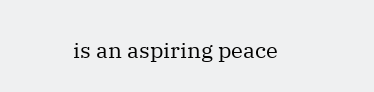is an aspiring peace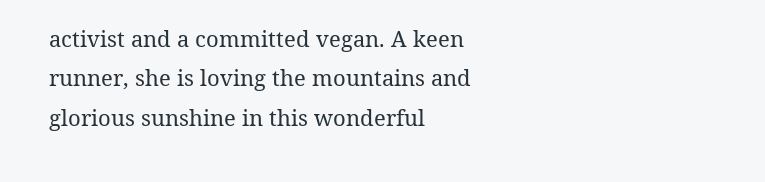activist and a committed vegan. A keen runner, she is loving the mountains and glorious sunshine in this wonderful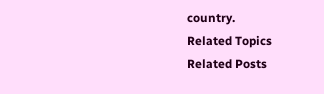country.
Related Topics
Related Posts